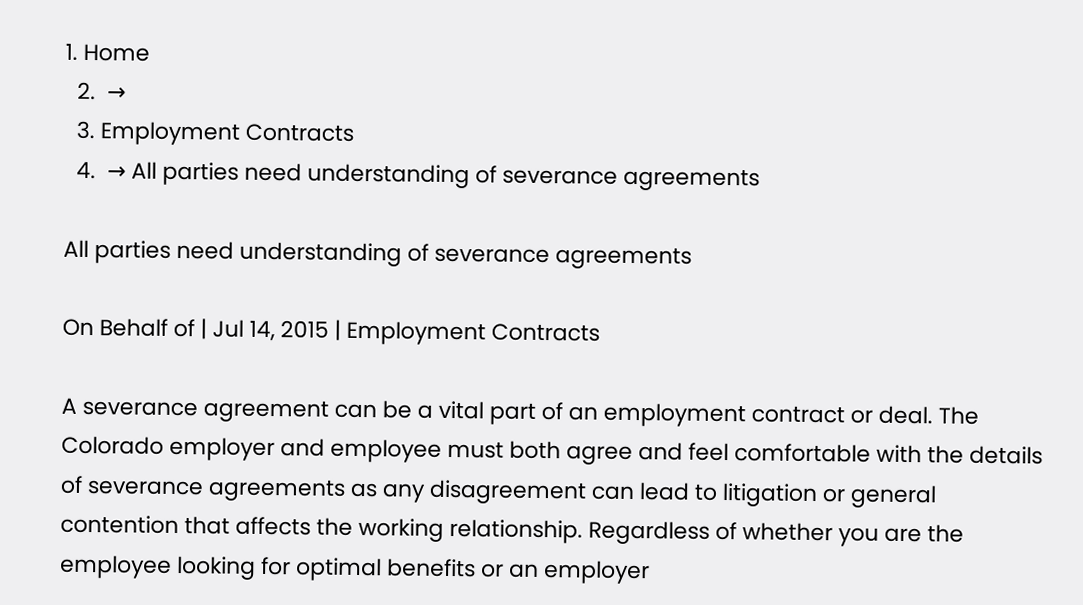1. Home
  2.  →
  3. Employment Contracts
  4.  → All parties need understanding of severance agreements

All parties need understanding of severance agreements

On Behalf of | Jul 14, 2015 | Employment Contracts

A severance agreement can be a vital part of an employment contract or deal. The Colorado employer and employee must both agree and feel comfortable with the details of severance agreements as any disagreement can lead to litigation or general contention that affects the working relationship. Regardless of whether you are the employee looking for optimal benefits or an employer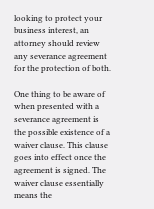looking to protect your business interest, an attorney should review any severance agreement for the protection of both.

One thing to be aware of when presented with a severance agreement is the possible existence of a waiver clause. This clause goes into effect once the agreement is signed. The waiver clause essentially means the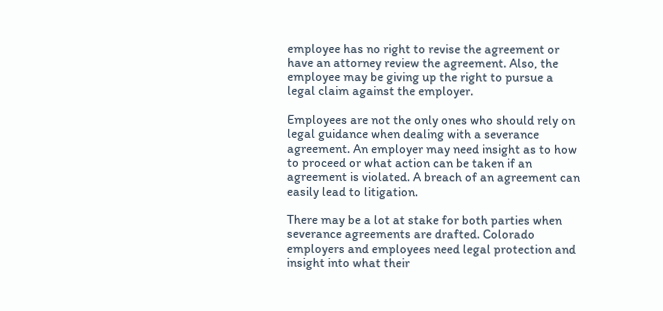employee has no right to revise the agreement or have an attorney review the agreement. Also, the employee may be giving up the right to pursue a legal claim against the employer.

Employees are not the only ones who should rely on legal guidance when dealing with a severance agreement. An employer may need insight as to how to proceed or what action can be taken if an agreement is violated. A breach of an agreement can easily lead to litigation.

There may be a lot at stake for both parties when severance agreements are drafted. Colorado employers and employees need legal protection and insight into what their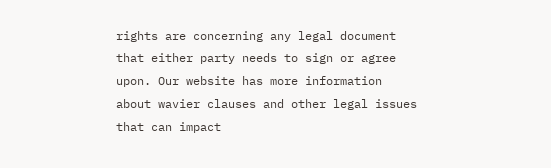rights are concerning any legal document that either party needs to sign or agree upon. Our website has more information about wavier clauses and other legal issues that can impact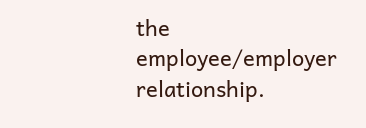the employee/employer relationship.